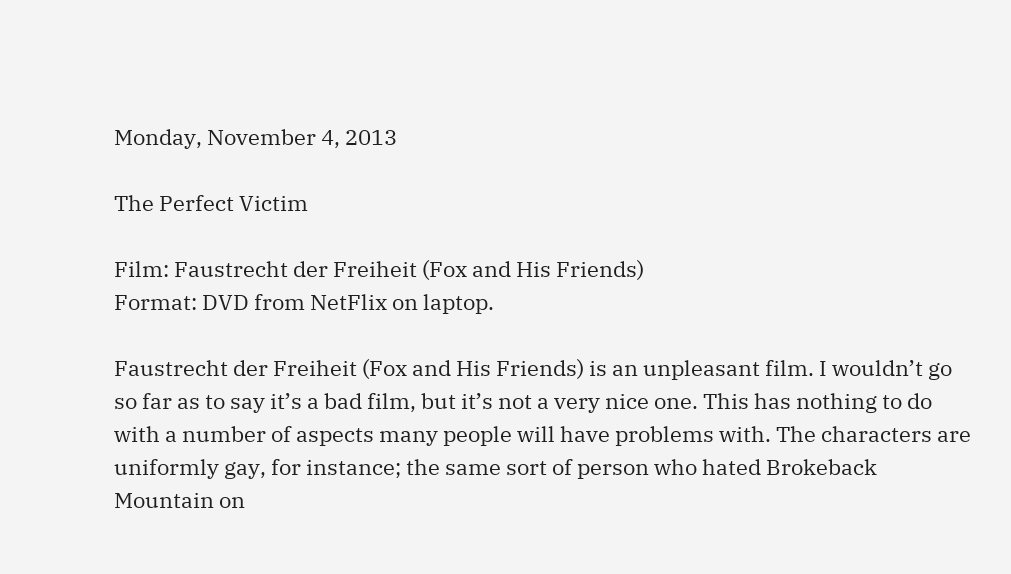Monday, November 4, 2013

The Perfect Victim

Film: Faustrecht der Freiheit (Fox and His Friends)
Format: DVD from NetFlix on laptop.

Faustrecht der Freiheit (Fox and His Friends) is an unpleasant film. I wouldn’t go so far as to say it’s a bad film, but it’s not a very nice one. This has nothing to do with a number of aspects many people will have problems with. The characters are uniformly gay, for instance; the same sort of person who hated Brokeback Mountain on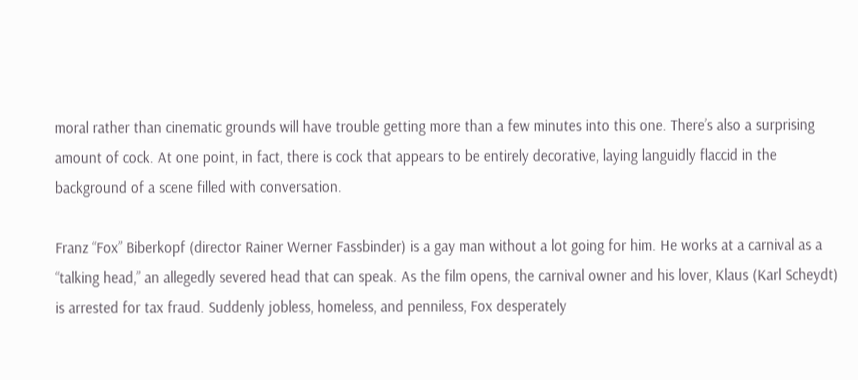moral rather than cinematic grounds will have trouble getting more than a few minutes into this one. There’s also a surprising amount of cock. At one point, in fact, there is cock that appears to be entirely decorative, laying languidly flaccid in the background of a scene filled with conversation.

Franz “Fox” Biberkopf (director Rainer Werner Fassbinder) is a gay man without a lot going for him. He works at a carnival as a “talking head,” an allegedly severed head that can speak. As the film opens, the carnival owner and his lover, Klaus (Karl Scheydt) is arrested for tax fraud. Suddenly jobless, homeless, and penniless, Fox desperately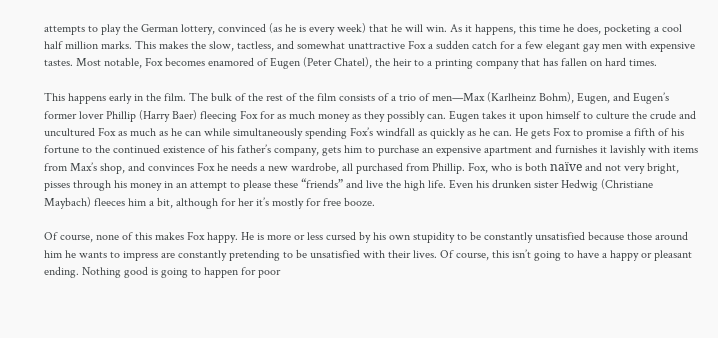attempts to play the German lottery, convinced (as he is every week) that he will win. As it happens, this time he does, pocketing a cool half million marks. This makes the slow, tactless, and somewhat unattractive Fox a sudden catch for a few elegant gay men with expensive tastes. Most notable, Fox becomes enamored of Eugen (Peter Chatel), the heir to a printing company that has fallen on hard times.

This happens early in the film. The bulk of the rest of the film consists of a trio of men—Max (Karlheinz Bohm), Eugen, and Eugen’s former lover Phillip (Harry Baer) fleecing Fox for as much money as they possibly can. Eugen takes it upon himself to culture the crude and uncultured Fox as much as he can while simultaneously spending Fox’s windfall as quickly as he can. He gets Fox to promise a fifth of his fortune to the continued existence of his father’s company, gets him to purchase an expensive apartment and furnishes it lavishly with items from Max’s shop, and convinces Fox he needs a new wardrobe, all purchased from Phillip. Fox, who is both naïve and not very bright, pisses through his money in an attempt to please these “friends” and live the high life. Even his drunken sister Hedwig (Christiane Maybach) fleeces him a bit, although for her it’s mostly for free booze.

Of course, none of this makes Fox happy. He is more or less cursed by his own stupidity to be constantly unsatisfied because those around him he wants to impress are constantly pretending to be unsatisfied with their lives. Of course, this isn’t going to have a happy or pleasant ending. Nothing good is going to happen for poor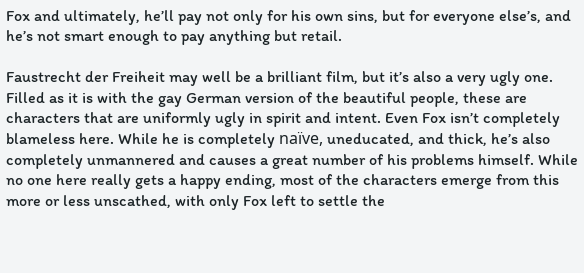Fox and ultimately, he’ll pay not only for his own sins, but for everyone else’s, and he’s not smart enough to pay anything but retail.

Faustrecht der Freiheit may well be a brilliant film, but it’s also a very ugly one. Filled as it is with the gay German version of the beautiful people, these are characters that are uniformly ugly in spirit and intent. Even Fox isn’t completely blameless here. While he is completely naïve, uneducated, and thick, he’s also completely unmannered and causes a great number of his problems himself. While no one here really gets a happy ending, most of the characters emerge from this more or less unscathed, with only Fox left to settle the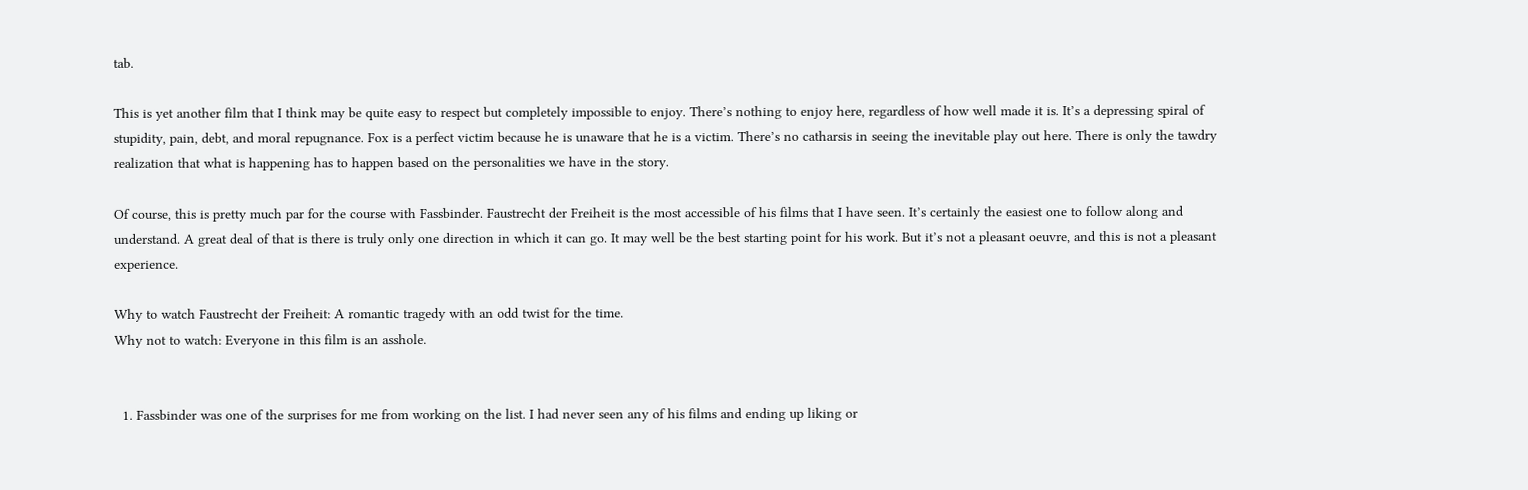tab.

This is yet another film that I think may be quite easy to respect but completely impossible to enjoy. There’s nothing to enjoy here, regardless of how well made it is. It’s a depressing spiral of stupidity, pain, debt, and moral repugnance. Fox is a perfect victim because he is unaware that he is a victim. There’s no catharsis in seeing the inevitable play out here. There is only the tawdry realization that what is happening has to happen based on the personalities we have in the story.

Of course, this is pretty much par for the course with Fassbinder. Faustrecht der Freiheit is the most accessible of his films that I have seen. It’s certainly the easiest one to follow along and understand. A great deal of that is there is truly only one direction in which it can go. It may well be the best starting point for his work. But it’s not a pleasant oeuvre, and this is not a pleasant experience.

Why to watch Faustrecht der Freiheit: A romantic tragedy with an odd twist for the time.
Why not to watch: Everyone in this film is an asshole.


  1. Fassbinder was one of the surprises for me from working on the list. I had never seen any of his films and ending up liking or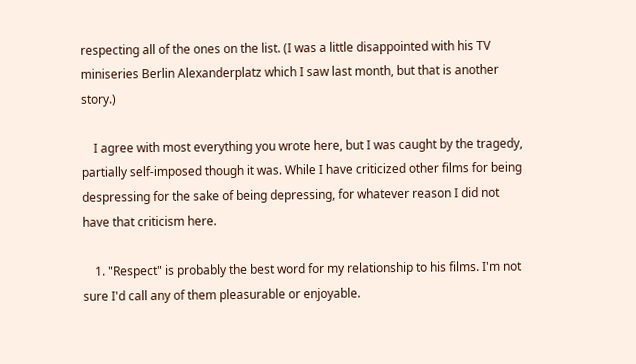respecting all of the ones on the list. (I was a little disappointed with his TV miniseries Berlin Alexanderplatz which I saw last month, but that is another story.)

    I agree with most everything you wrote here, but I was caught by the tragedy, partially self-imposed though it was. While I have criticized other films for being despressing for the sake of being depressing, for whatever reason I did not have that criticism here.

    1. "Respect" is probably the best word for my relationship to his films. I'm not sure I'd call any of them pleasurable or enjoyable.